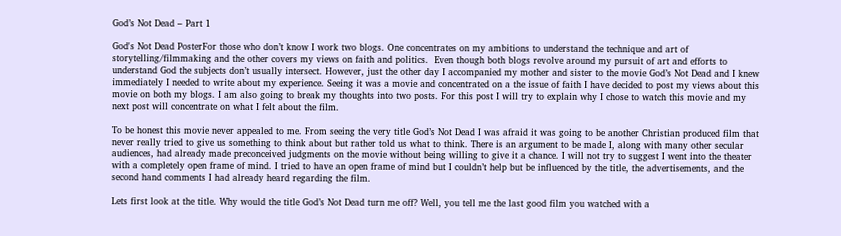God’s Not Dead – Part 1

God's Not Dead PosterFor those who don’t know I work two blogs. One concentrates on my ambitions to understand the technique and art of storytelling/filmmaking and the other covers my views on faith and politics.  Even though both blogs revolve around my pursuit of art and efforts to understand God the subjects don’t usually intersect. However, just the other day I accompanied my mother and sister to the movie God’s Not Dead and I knew immediately I needed to write about my experience. Seeing it was a movie and concentrated on a the issue of faith I have decided to post my views about this movie on both my blogs. I am also going to break my thoughts into two posts. For this post I will try to explain why I chose to watch this movie and my next post will concentrate on what I felt about the film.

To be honest this movie never appealed to me. From seeing the very title God’s Not Dead I was afraid it was going to be another Christian produced film that never really tried to give us something to think about but rather told us what to think. There is an argument to be made I, along with many other secular audiences, had already made preconceived judgments on the movie without being willing to give it a chance. I will not try to suggest I went into the theater with a completely open frame of mind. I tried to have an open frame of mind but I couldn’t help but be influenced by the title, the advertisements, and the second hand comments I had already heard regarding the film.

Lets first look at the title. Why would the title God’s Not Dead turn me off? Well, you tell me the last good film you watched with a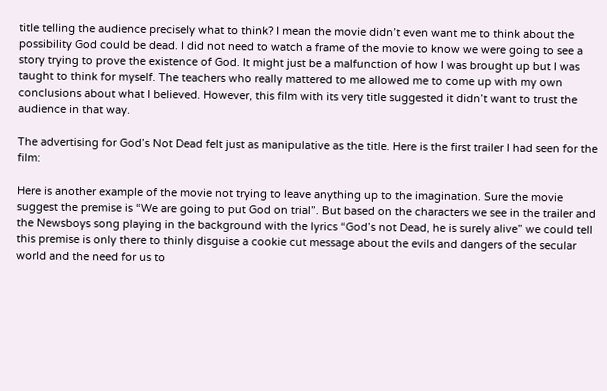title telling the audience precisely what to think? I mean the movie didn’t even want me to think about the possibility God could be dead. I did not need to watch a frame of the movie to know we were going to see a story trying to prove the existence of God. It might just be a malfunction of how I was brought up but I was taught to think for myself. The teachers who really mattered to me allowed me to come up with my own conclusions about what I believed. However, this film with its very title suggested it didn’t want to trust the audience in that way.

The advertising for God’s Not Dead felt just as manipulative as the title. Here is the first trailer I had seen for the film:

Here is another example of the movie not trying to leave anything up to the imagination. Sure the movie suggest the premise is “We are going to put God on trial”. But based on the characters we see in the trailer and the Newsboys song playing in the background with the lyrics “God’s not Dead, he is surely alive” we could tell this premise is only there to thinly disguise a cookie cut message about the evils and dangers of the secular world and the need for us to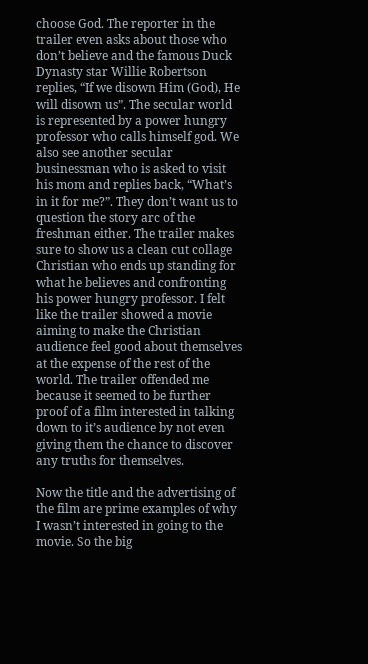choose God. The reporter in the trailer even asks about those who don’t believe and the famous Duck Dynasty star Willie Robertson replies, “If we disown Him (God), He will disown us”. The secular world is represented by a power hungry professor who calls himself god. We also see another secular businessman who is asked to visit his mom and replies back, “What’s in it for me?”. They don’t want us to question the story arc of the freshman either. The trailer makes sure to show us a clean cut collage Christian who ends up standing for what he believes and confronting his power hungry professor. I felt like the trailer showed a movie aiming to make the Christian audience feel good about themselves at the expense of the rest of the world. The trailer offended me because it seemed to be further proof of a film interested in talking down to it’s audience by not even giving them the chance to discover any truths for themselves.

Now the title and the advertising of the film are prime examples of why I wasn’t interested in going to the movie. So the big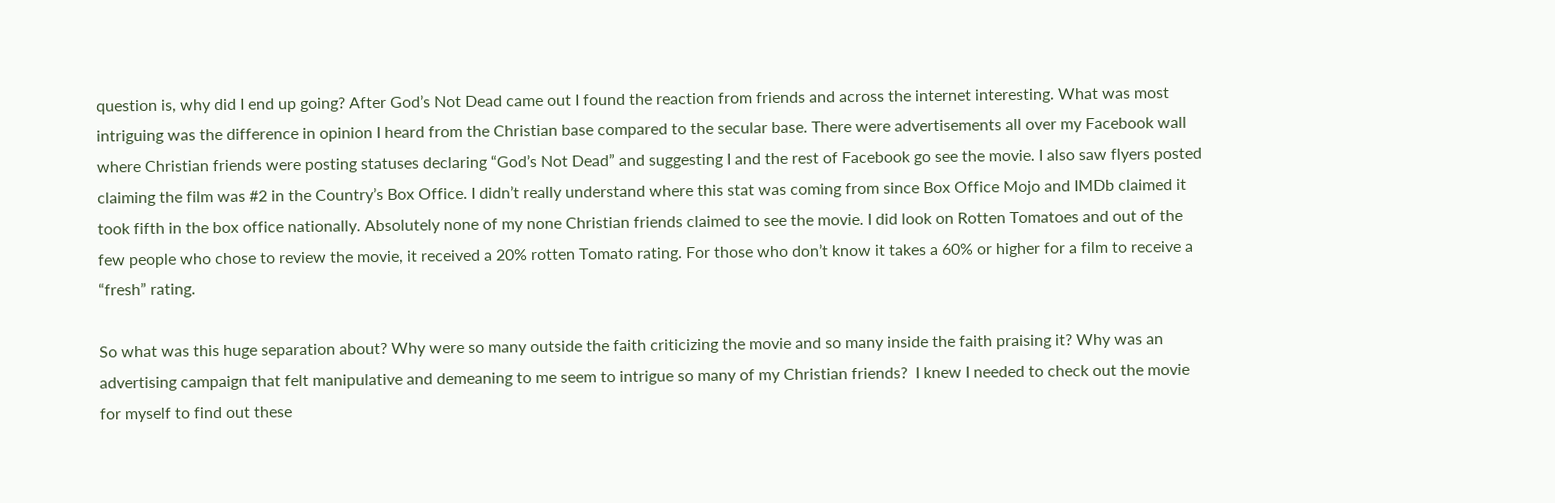question is, why did I end up going? After God’s Not Dead came out I found the reaction from friends and across the internet interesting. What was most intriguing was the difference in opinion I heard from the Christian base compared to the secular base. There were advertisements all over my Facebook wall where Christian friends were posting statuses declaring “God’s Not Dead” and suggesting I and the rest of Facebook go see the movie. I also saw flyers posted claiming the film was #2 in the Country’s Box Office. I didn’t really understand where this stat was coming from since Box Office Mojo and IMDb claimed it took fifth in the box office nationally. Absolutely none of my none Christian friends claimed to see the movie. I did look on Rotten Tomatoes and out of the few people who chose to review the movie, it received a 20% rotten Tomato rating. For those who don’t know it takes a 60% or higher for a film to receive a “fresh” rating.

So what was this huge separation about? Why were so many outside the faith criticizing the movie and so many inside the faith praising it? Why was an advertising campaign that felt manipulative and demeaning to me seem to intrigue so many of my Christian friends?  I knew I needed to check out the movie for myself to find out these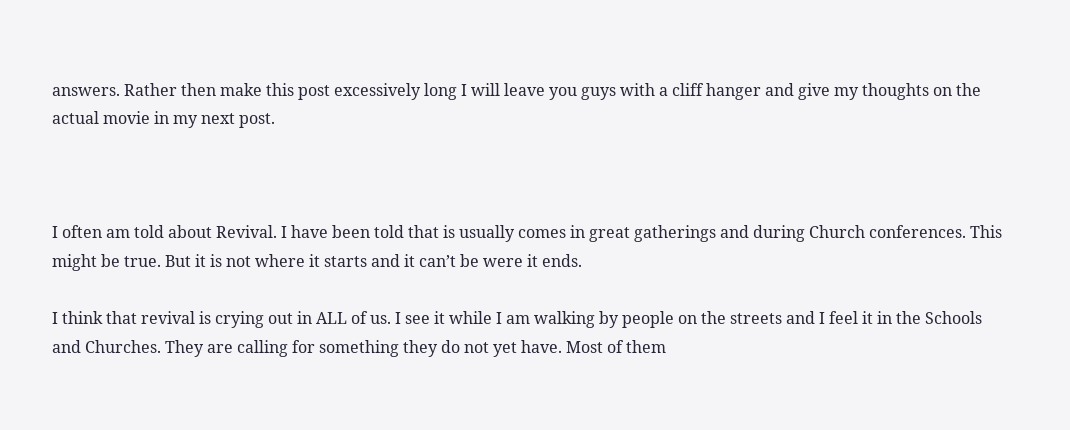answers. Rather then make this post excessively long I will leave you guys with a cliff hanger and give my thoughts on the actual movie in my next post.



I often am told about Revival. I have been told that is usually comes in great gatherings and during Church conferences. This might be true. But it is not where it starts and it can’t be were it ends.

I think that revival is crying out in ALL of us. I see it while I am walking by people on the streets and I feel it in the Schools and Churches. They are calling for something they do not yet have. Most of them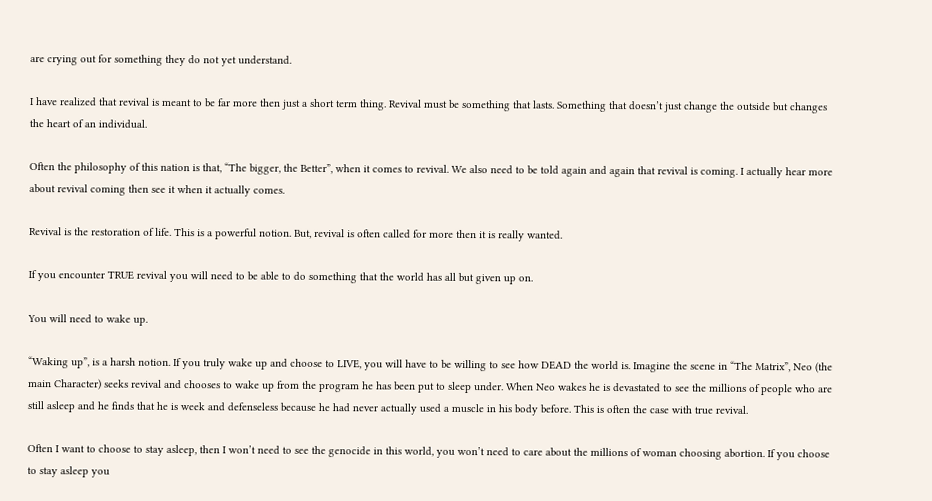are crying out for something they do not yet understand.

I have realized that revival is meant to be far more then just a short term thing. Revival must be something that lasts. Something that doesn’t just change the outside but changes the heart of an individual.

Often the philosophy of this nation is that, “The bigger, the Better”, when it comes to revival. We also need to be told again and again that revival is coming. I actually hear more about revival coming then see it when it actually comes.

Revival is the restoration of life. This is a powerful notion. But, revival is often called for more then it is really wanted.

If you encounter TRUE revival you will need to be able to do something that the world has all but given up on.

You will need to wake up.

“Waking up”, is a harsh notion. If you truly wake up and choose to LIVE, you will have to be willing to see how DEAD the world is. Imagine the scene in “The Matrix”, Neo (the main Character) seeks revival and chooses to wake up from the program he has been put to sleep under. When Neo wakes he is devastated to see the millions of people who are still asleep and he finds that he is week and defenseless because he had never actually used a muscle in his body before. This is often the case with true revival.

Often I want to choose to stay asleep, then I won’t need to see the genocide in this world, you won’t need to care about the millions of woman choosing abortion. If you choose to stay asleep you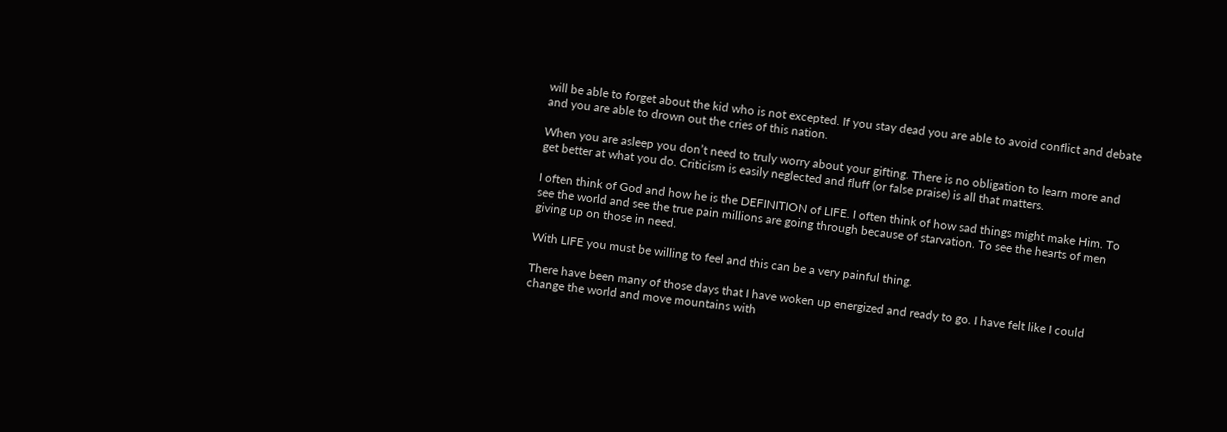will be able to forget about the kid who is not excepted. If you stay dead you are able to avoid conflict and debate and you are able to drown out the cries of this nation.

When you are asleep you don’t need to truly worry about your gifting. There is no obligation to learn more and get better at what you do. Criticism is easily neglected and fluff (or false praise) is all that matters.

I often think of God and how he is the DEFINITION of LIFE. I often think of how sad things might make Him. To see the world and see the true pain millions are going through because of starvation. To see the hearts of men giving up on those in need.

With LIFE you must be willing to feel and this can be a very painful thing.

There have been many of those days that I have woken up energized and ready to go. I have felt like I could change the world and move mountains with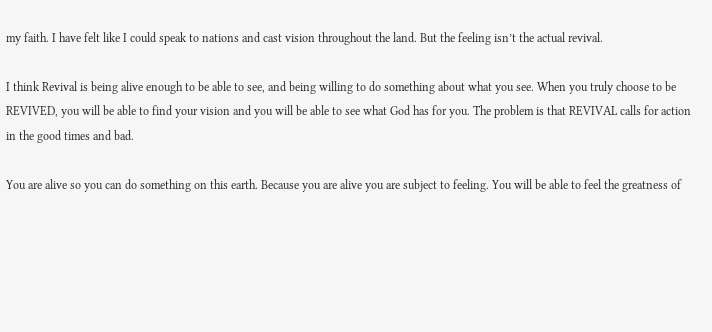my faith. I have felt like I could speak to nations and cast vision throughout the land. But the feeling isn’t the actual revival.

I think Revival is being alive enough to be able to see, and being willing to do something about what you see. When you truly choose to be REVIVED, you will be able to find your vision and you will be able to see what God has for you. The problem is that REVIVAL calls for action in the good times and bad.

You are alive so you can do something on this earth. Because you are alive you are subject to feeling. You will be able to feel the greatness of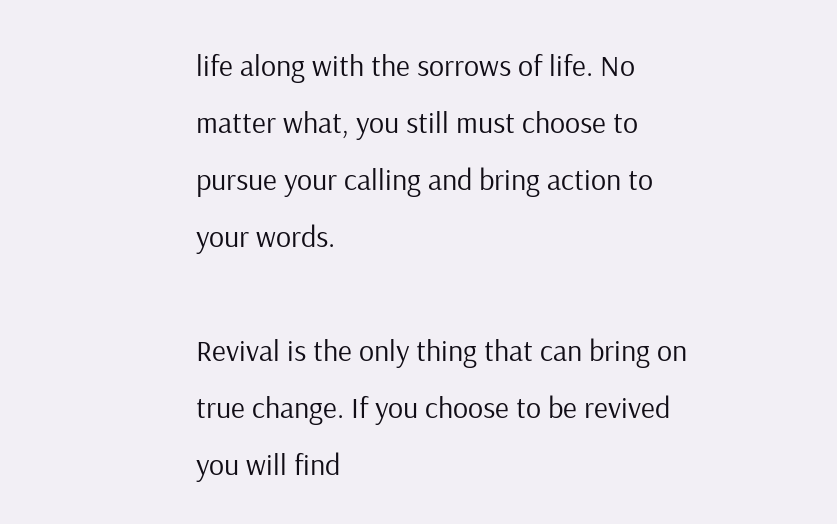life along with the sorrows of life. No matter what, you still must choose to pursue your calling and bring action to your words.

Revival is the only thing that can bring on true change. If you choose to be revived you will find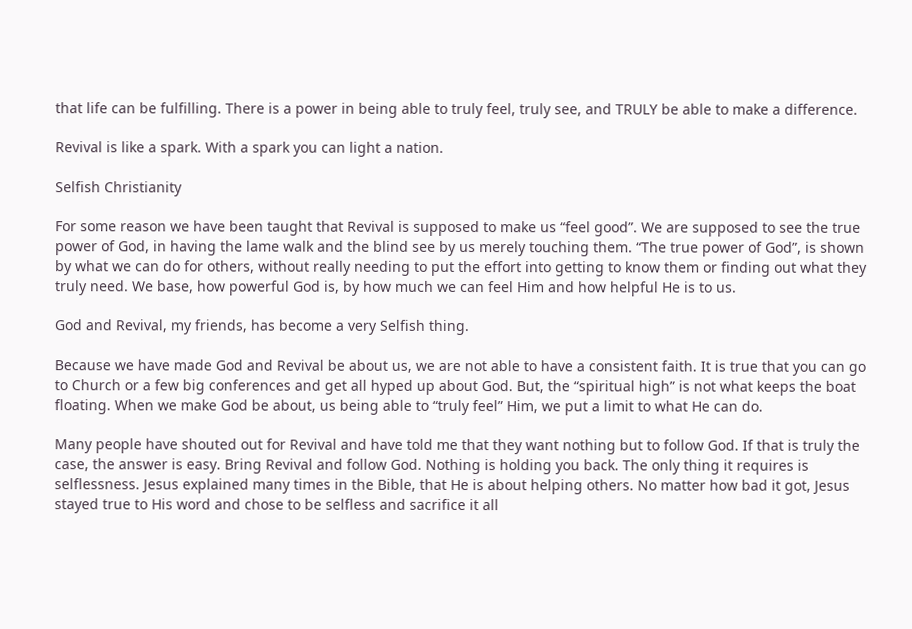that life can be fulfilling. There is a power in being able to truly feel, truly see, and TRULY be able to make a difference.

Revival is like a spark. With a spark you can light a nation.

Selfish Christianity

For some reason we have been taught that Revival is supposed to make us “feel good”. We are supposed to see the true power of God, in having the lame walk and the blind see by us merely touching them. “The true power of God”, is shown by what we can do for others, without really needing to put the effort into getting to know them or finding out what they truly need. We base, how powerful God is, by how much we can feel Him and how helpful He is to us.

God and Revival, my friends, has become a very Selfish thing.

Because we have made God and Revival be about us, we are not able to have a consistent faith. It is true that you can go to Church or a few big conferences and get all hyped up about God. But, the “spiritual high” is not what keeps the boat floating. When we make God be about, us being able to “truly feel” Him, we put a limit to what He can do.

Many people have shouted out for Revival and have told me that they want nothing but to follow God. If that is truly the case, the answer is easy. Bring Revival and follow God. Nothing is holding you back. The only thing it requires is selflessness. Jesus explained many times in the Bible, that He is about helping others. No matter how bad it got, Jesus stayed true to His word and chose to be selfless and sacrifice it all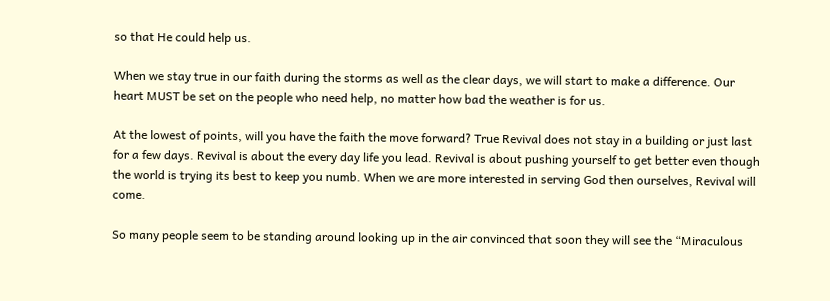so that He could help us.

When we stay true in our faith during the storms as well as the clear days, we will start to make a difference. Our heart MUST be set on the people who need help, no matter how bad the weather is for us.

At the lowest of points, will you have the faith the move forward? True Revival does not stay in a building or just last for a few days. Revival is about the every day life you lead. Revival is about pushing yourself to get better even though the world is trying its best to keep you numb. When we are more interested in serving God then ourselves, Revival will come.

So many people seem to be standing around looking up in the air convinced that soon they will see the “Miraculous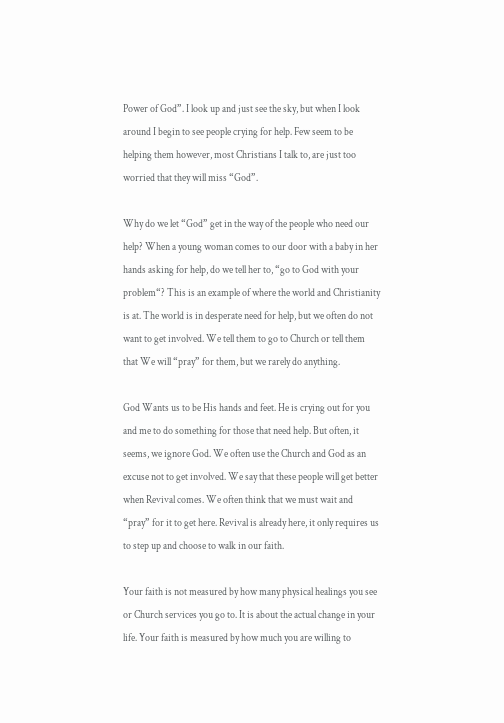Power of God”. I look up and just see the sky, but when I look around I begin to see people crying for help. Few seem to be helping them however, most Christians I talk to, are just too worried that they will miss “God”.

Why do we let “God” get in the way of the people who need our help? When a young woman comes to our door with a baby in her hands asking for help, do we tell her to, “go to God with your problem“? This is an example of where the world and Christianity is at. The world is in desperate need for help, but we often do not want to get involved. We tell them to go to Church or tell them that We will “pray” for them, but we rarely do anything.

God Wants us to be His hands and feet. He is crying out for you and me to do something for those that need help. But often, it seems, we ignore God. We often use the Church and God as an excuse not to get involved. We say that these people will get better when Revival comes. We often think that we must wait and “pray” for it to get here. Revival is already here, it only requires us to step up and choose to walk in our faith.

Your faith is not measured by how many physical healings you see or Church services you go to. It is about the actual change in your life. Your faith is measured by how much you are willing to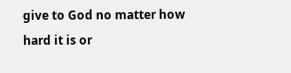give to God no matter how hard it is or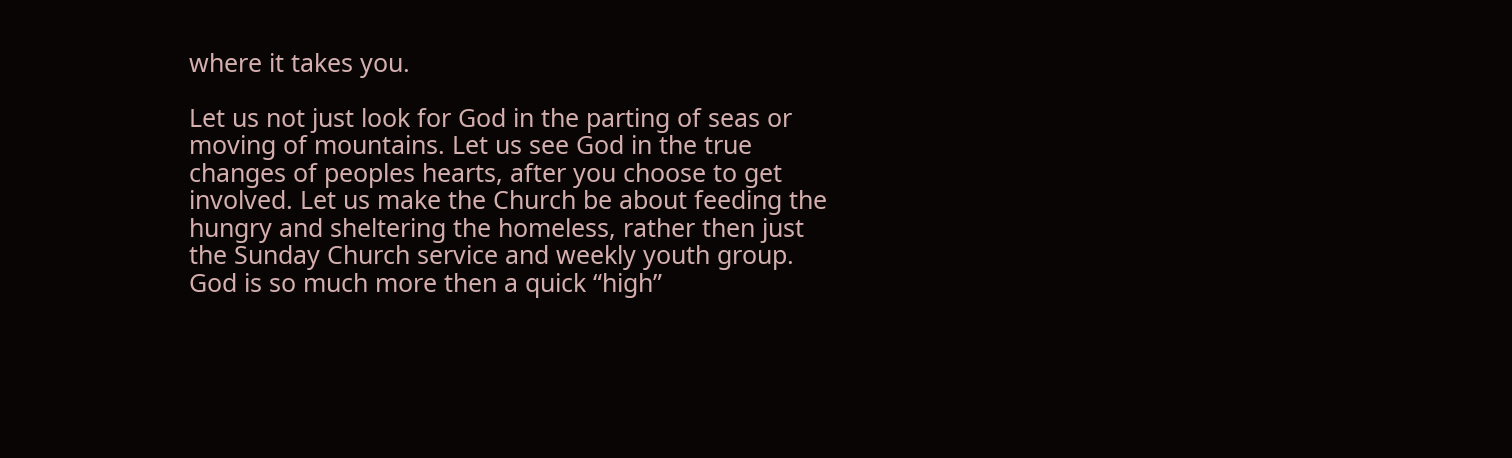where it takes you.

Let us not just look for God in the parting of seas or moving of mountains. Let us see God in the true changes of peoples hearts, after you choose to get involved. Let us make the Church be about feeding the hungry and sheltering the homeless, rather then just the Sunday Church service and weekly youth group. God is so much more then a quick “high”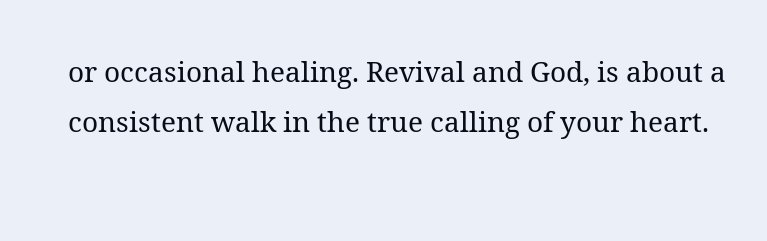or occasional healing. Revival and God, is about a consistent walk in the true calling of your heart.